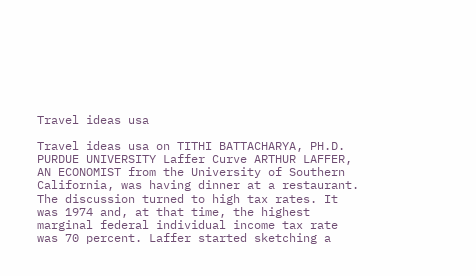Travel ideas usa

Travel ideas usa on TITHI BATTACHARYA, PH.D. PURDUE UNIVERSITY Laffer Curve ARTHUR LAFFER, AN ECONOMIST from the University of Southern California, was having dinner at a restaurant. The discussion turned to high tax rates. It was 1974 and, at that time, the highest marginal federal individual income tax rate was 70 percent. Laffer started sketching a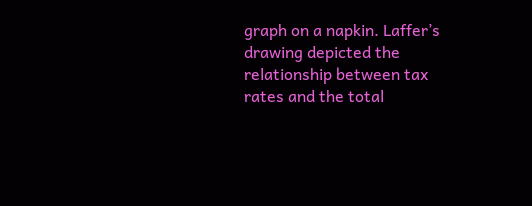graph on a napkin. Laffer’s drawing depicted the relationship between tax rates and the total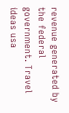revenue generated by the federal government. Travel ideas usa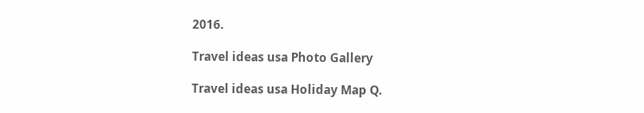2016.

Travel ideas usa Photo Gallery

Travel ideas usa Holiday Map Q.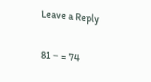Leave a Reply

81 − = 74